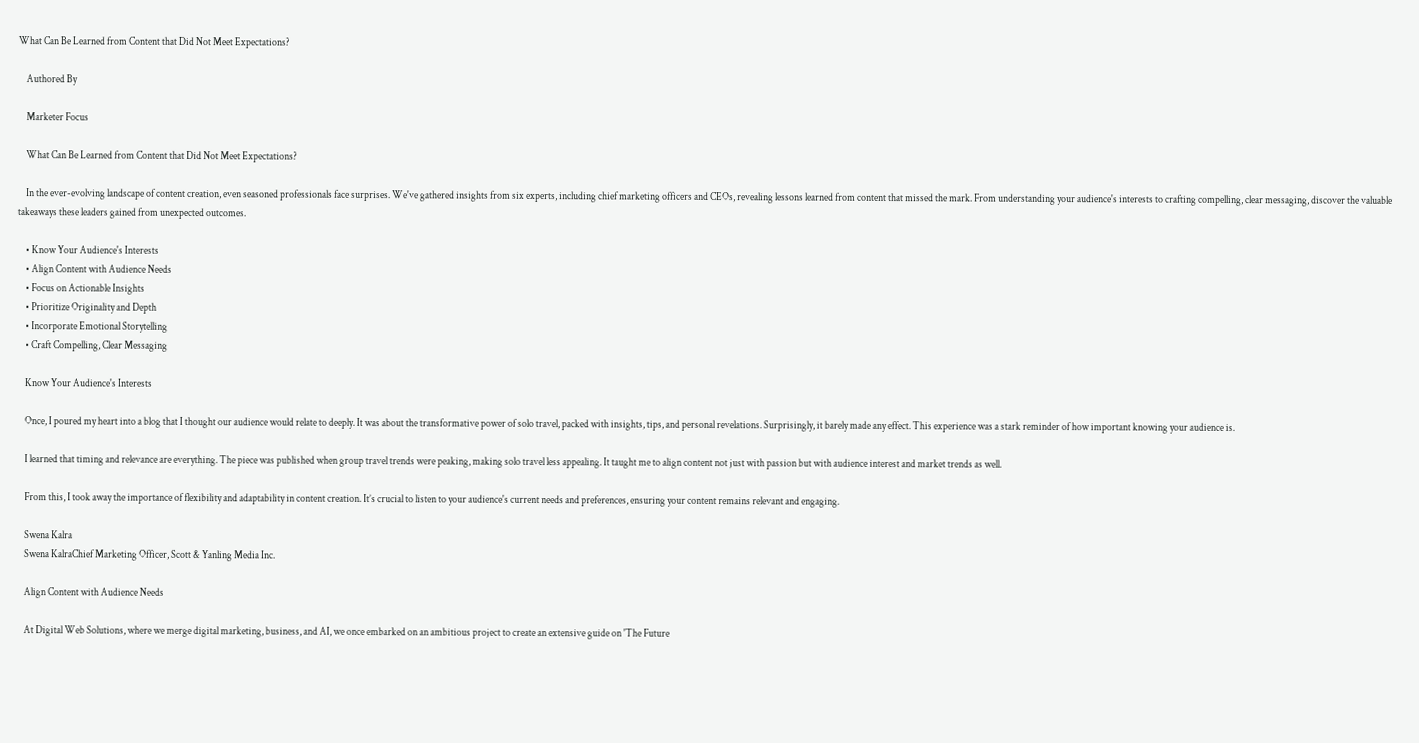What Can Be Learned from Content that Did Not Meet Expectations?

    Authored By

    Marketer Focus

    What Can Be Learned from Content that Did Not Meet Expectations?

    In the ever-evolving landscape of content creation, even seasoned professionals face surprises. We've gathered insights from six experts, including chief marketing officers and CEOs, revealing lessons learned from content that missed the mark. From understanding your audience's interests to crafting compelling, clear messaging, discover the valuable takeaways these leaders gained from unexpected outcomes.

    • Know Your Audience's Interests
    • Align Content with Audience Needs
    • Focus on Actionable Insights
    • Prioritize Originality and Depth
    • Incorporate Emotional Storytelling
    • Craft Compelling, Clear Messaging

    Know Your Audience's Interests

    Once, I poured my heart into a blog that I thought our audience would relate to deeply. It was about the transformative power of solo travel, packed with insights, tips, and personal revelations. Surprisingly, it barely made any effect. This experience was a stark reminder of how important knowing your audience is.

    I learned that timing and relevance are everything. The piece was published when group travel trends were peaking, making solo travel less appealing. It taught me to align content not just with passion but with audience interest and market trends as well.

    From this, I took away the importance of flexibility and adaptability in content creation. It’s crucial to listen to your audience's current needs and preferences, ensuring your content remains relevant and engaging.

    Swena Kalra
    Swena KalraChief Marketing Officer, Scott & Yanling Media Inc.

    Align Content with Audience Needs

    At Digital Web Solutions, where we merge digital marketing, business, and AI, we once embarked on an ambitious project to create an extensive guide on 'The Future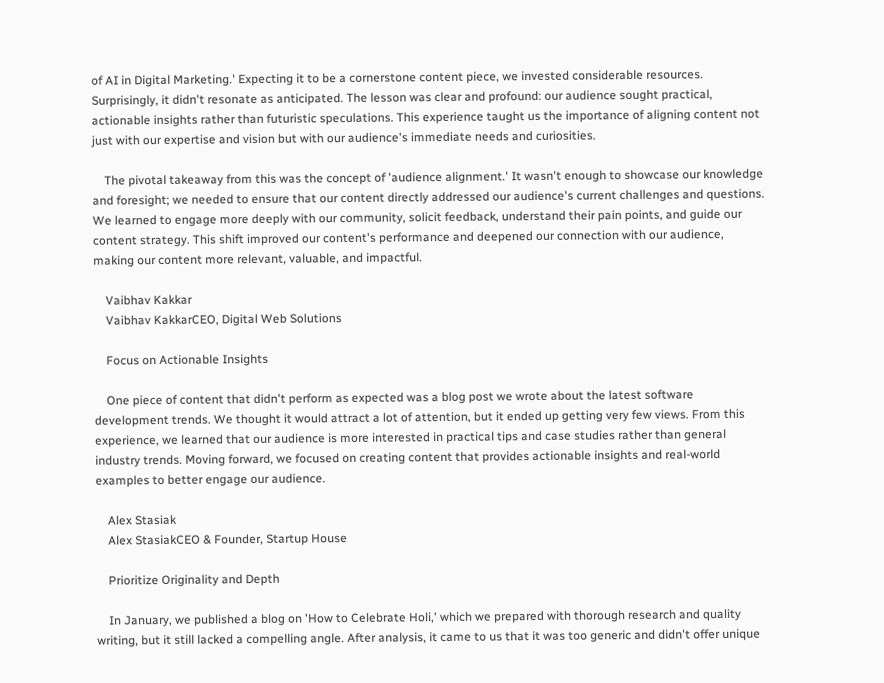of AI in Digital Marketing.' Expecting it to be a cornerstone content piece, we invested considerable resources. Surprisingly, it didn't resonate as anticipated. The lesson was clear and profound: our audience sought practical, actionable insights rather than futuristic speculations. This experience taught us the importance of aligning content not just with our expertise and vision but with our audience's immediate needs and curiosities.

    The pivotal takeaway from this was the concept of 'audience alignment.' It wasn't enough to showcase our knowledge and foresight; we needed to ensure that our content directly addressed our audience's current challenges and questions. We learned to engage more deeply with our community, solicit feedback, understand their pain points, and guide our content strategy. This shift improved our content's performance and deepened our connection with our audience, making our content more relevant, valuable, and impactful.

    Vaibhav Kakkar
    Vaibhav KakkarCEO, Digital Web Solutions

    Focus on Actionable Insights

    One piece of content that didn't perform as expected was a blog post we wrote about the latest software development trends. We thought it would attract a lot of attention, but it ended up getting very few views. From this experience, we learned that our audience is more interested in practical tips and case studies rather than general industry trends. Moving forward, we focused on creating content that provides actionable insights and real-world examples to better engage our audience.

    Alex Stasiak
    Alex StasiakCEO & Founder, Startup House

    Prioritize Originality and Depth

    In January, we published a blog on 'How to Celebrate Holi,' which we prepared with thorough research and quality writing, but it still lacked a compelling angle. After analysis, it came to us that it was too generic and didn't offer unique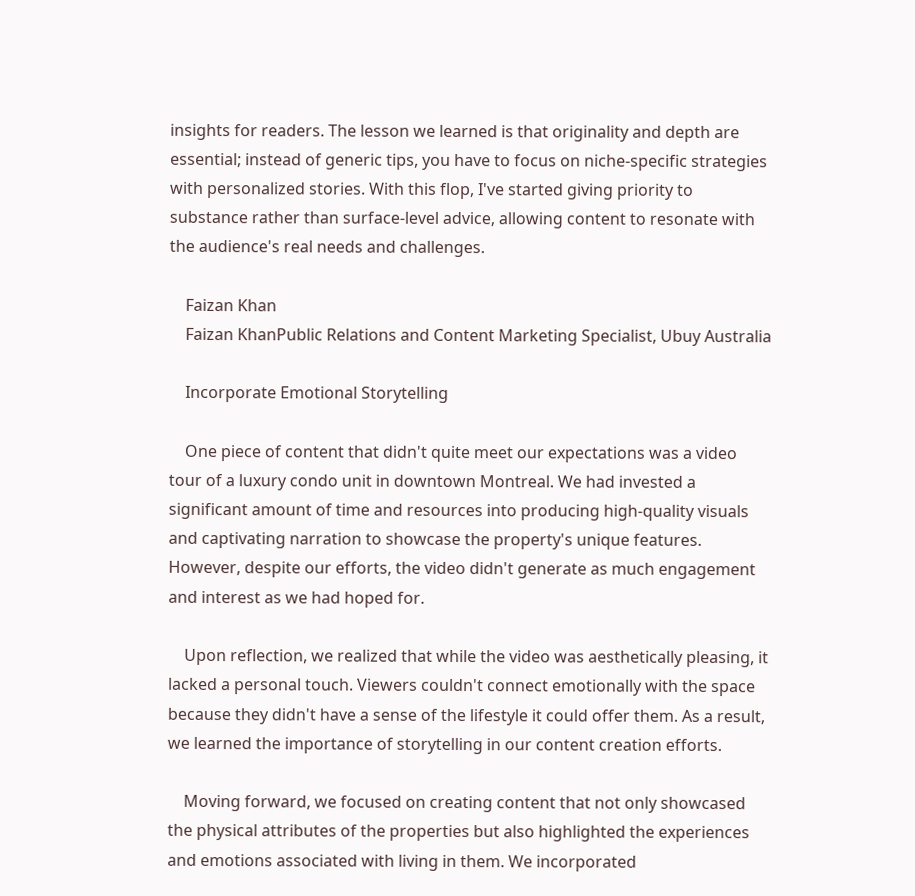insights for readers. The lesson we learned is that originality and depth are essential; instead of generic tips, you have to focus on niche-specific strategies with personalized stories. With this flop, I've started giving priority to substance rather than surface-level advice, allowing content to resonate with the audience's real needs and challenges.

    Faizan Khan
    Faizan KhanPublic Relations and Content Marketing Specialist, Ubuy Australia

    Incorporate Emotional Storytelling

    One piece of content that didn't quite meet our expectations was a video tour of a luxury condo unit in downtown Montreal. We had invested a significant amount of time and resources into producing high-quality visuals and captivating narration to showcase the property's unique features. However, despite our efforts, the video didn't generate as much engagement and interest as we had hoped for.

    Upon reflection, we realized that while the video was aesthetically pleasing, it lacked a personal touch. Viewers couldn't connect emotionally with the space because they didn't have a sense of the lifestyle it could offer them. As a result, we learned the importance of storytelling in our content creation efforts.

    Moving forward, we focused on creating content that not only showcased the physical attributes of the properties but also highlighted the experiences and emotions associated with living in them. We incorporated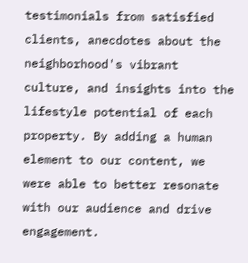testimonials from satisfied clients, anecdotes about the neighborhood's vibrant culture, and insights into the lifestyle potential of each property. By adding a human element to our content, we were able to better resonate with our audience and drive engagement.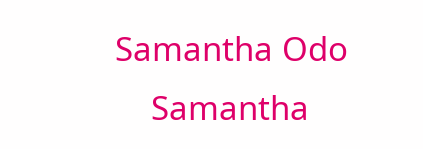Samantha Odo
    Samantha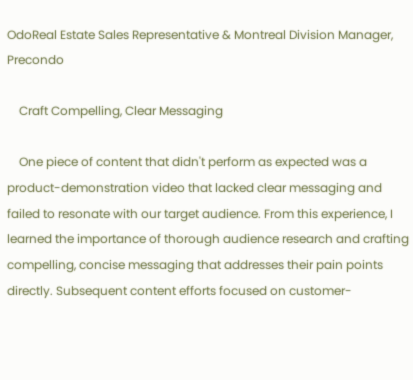OdoReal Estate Sales Representative & Montreal Division Manager, Precondo

    Craft Compelling, Clear Messaging

    One piece of content that didn't perform as expected was a product-demonstration video that lacked clear messaging and failed to resonate with our target audience. From this experience, I learned the importance of thorough audience research and crafting compelling, concise messaging that addresses their pain points directly. Subsequent content efforts focused on customer-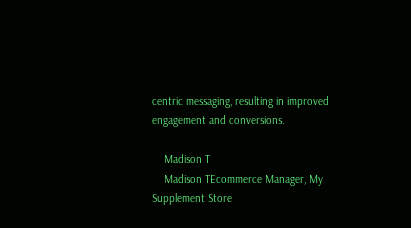centric messaging, resulting in improved engagement and conversions.

    Madison T
    Madison TEcommerce Manager, My Supplement Store